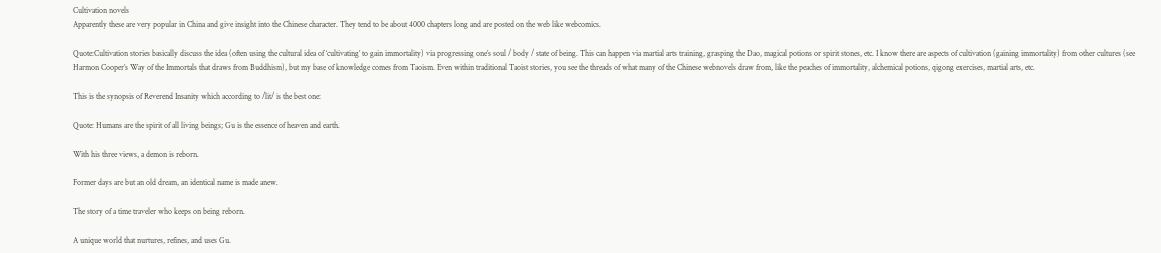Cultivation novels
Apparently these are very popular in China and give insight into the Chinese character. They tend to be about 4000 chapters long and are posted on the web like webcomics.

Quote:Cultivation stories basically discuss the idea (often using the cultural idea of ‘cultivating’ to gain immortality) via progressing one’s soul / body / state of being. This can happen via martial arts training, grasping the Dao, magical potions or spirit stones, etc. I know there are aspects of cultivation (gaining immortality) from other cultures (see Harmon Cooper’s Way of the Immortals that draws from Buddhism), but my base of knowledge comes from Taoism. Even within traditional Taoist stories, you see the threads of what many of the Chinese webnovels draw from, like the peaches of immortality, alchemical potions, qigong exercises, martial arts, etc.

This is the synopsis of Reverend Insanity which according to /lit/ is the best one:

Quote: Humans are the spirit of all living beings; Gu is the essence of heaven and earth.

With his three views, a demon is reborn.

Former days are but an old dream, an identical name is made anew.

The story of a time traveler who keeps on being reborn.

A unique world that nurtures, refines, and uses Gu.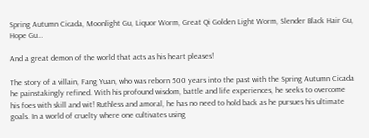Spring Autumn Cicada, Moonlight Gu, Liquor Worm, Great Qi Golden Light Worm, Slender Black Hair Gu, Hope Gu…

And a great demon of the world that acts as his heart pleases!

The story of a villain, Fang Yuan, who was reborn 500 years into the past with the Spring Autumn Cicada he painstakingly refined. With his profound wisdom, battle and life experiences, he seeks to overcome his foes with skill and wit! Ruthless and amoral, he has no need to hold back as he pursues his ultimate goals. In a world of cruelty where one cultivates using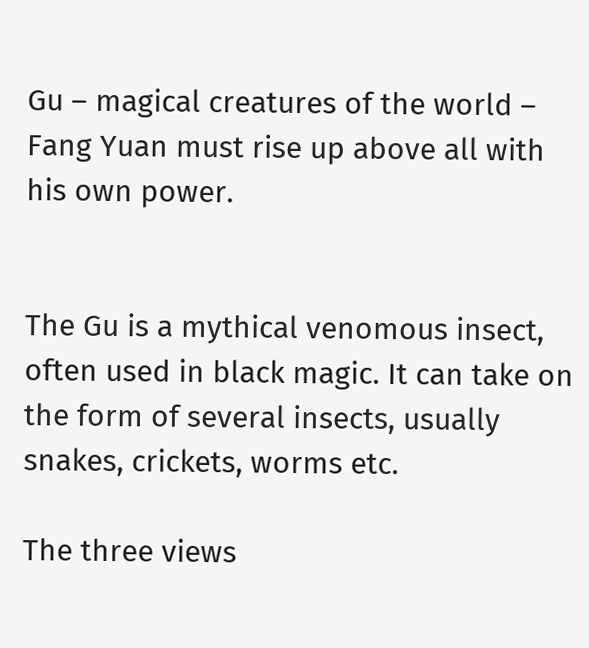Gu – magical creatures of the world – Fang Yuan must rise up above all with his own power.


The Gu is a mythical venomous insect, often used in black magic. It can take on the form of several insects, usually snakes, crickets, worms etc.

The three views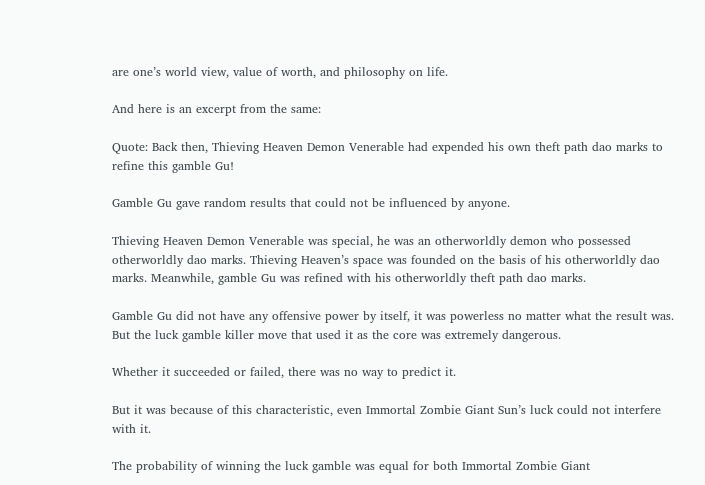are one’s world view, value of worth, and philosophy on life.

And here is an excerpt from the same:

Quote: Back then, Thieving Heaven Demon Venerable had expended his own theft path dao marks to refine this gamble Gu!

Gamble Gu gave random results that could not be influenced by anyone.

Thieving Heaven Demon Venerable was special, he was an otherworldly demon who possessed otherworldly dao marks. Thieving Heaven’s space was founded on the basis of his otherworldly dao marks. Meanwhile, gamble Gu was refined with his otherworldly theft path dao marks.

Gamble Gu did not have any offensive power by itself, it was powerless no matter what the result was. But the luck gamble killer move that used it as the core was extremely dangerous.

Whether it succeeded or failed, there was no way to predict it.

But it was because of this characteristic, even Immortal Zombie Giant Sun’s luck could not interfere with it.

The probability of winning the luck gamble was equal for both Immortal Zombie Giant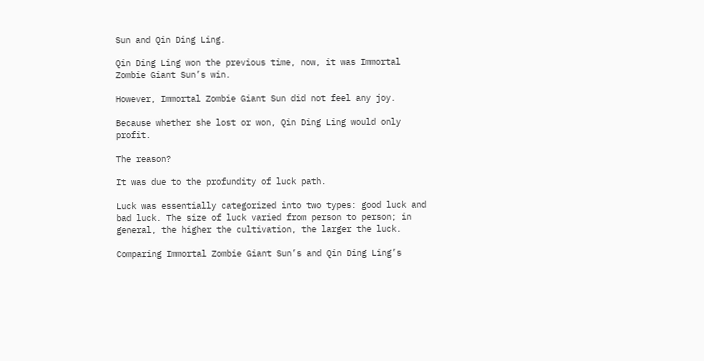Sun and Qin Ding Ling.

Qin Ding Ling won the previous time, now, it was Immortal Zombie Giant Sun’s win.

However, Immortal Zombie Giant Sun did not feel any joy.

Because whether she lost or won, Qin Ding Ling would only profit.

The reason?

It was due to the profundity of luck path.

Luck was essentially categorized into two types: good luck and bad luck. The size of luck varied from person to person; in general, the higher the cultivation, the larger the luck.

Comparing Immortal Zombie Giant Sun’s and Qin Ding Ling’s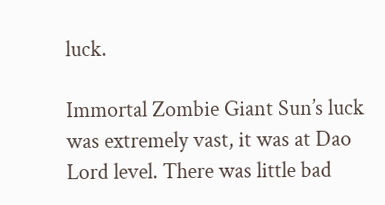luck.

Immortal Zombie Giant Sun’s luck was extremely vast, it was at Dao Lord level. There was little bad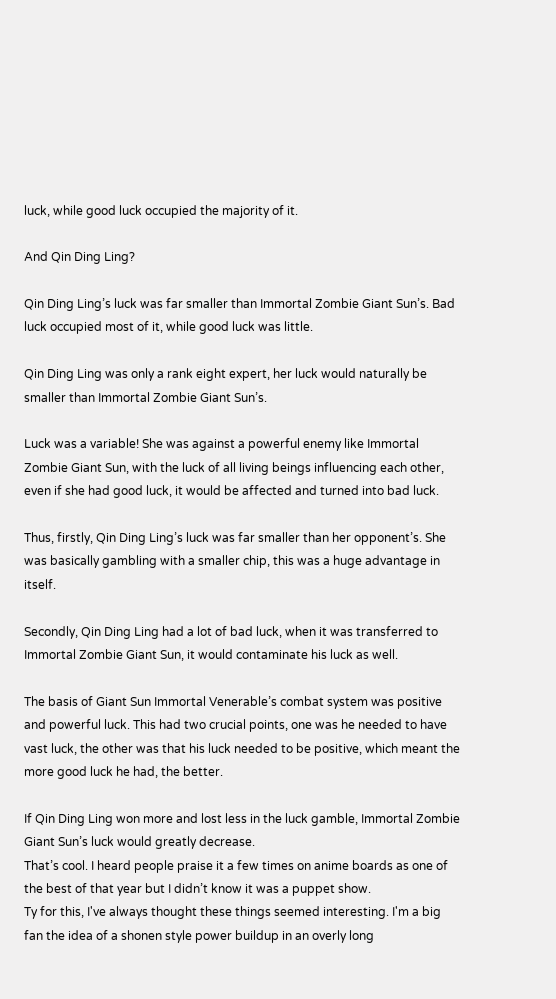luck, while good luck occupied the majority of it.

And Qin Ding Ling?

Qin Ding Ling’s luck was far smaller than Immortal Zombie Giant Sun’s. Bad luck occupied most of it, while good luck was little.

Qin Ding Ling was only a rank eight expert, her luck would naturally be smaller than Immortal Zombie Giant Sun’s.

Luck was a variable! She was against a powerful enemy like Immortal Zombie Giant Sun, with the luck of all living beings influencing each other, even if she had good luck, it would be affected and turned into bad luck.

Thus, firstly, Qin Ding Ling’s luck was far smaller than her opponent’s. She was basically gambling with a smaller chip, this was a huge advantage in itself.

Secondly, Qin Ding Ling had a lot of bad luck, when it was transferred to Immortal Zombie Giant Sun, it would contaminate his luck as well.

The basis of Giant Sun Immortal Venerable’s combat system was positive and powerful luck. This had two crucial points, one was he needed to have vast luck, the other was that his luck needed to be positive, which meant the more good luck he had, the better.

If Qin Ding Ling won more and lost less in the luck gamble, Immortal Zombie Giant Sun’s luck would greatly decrease.
That’s cool. I heard people praise it a few times on anime boards as one of the best of that year but I didn’t know it was a puppet show.
Ty for this, I've always thought these things seemed interesting. I'm a big fan the idea of a shonen style power buildup in an overly long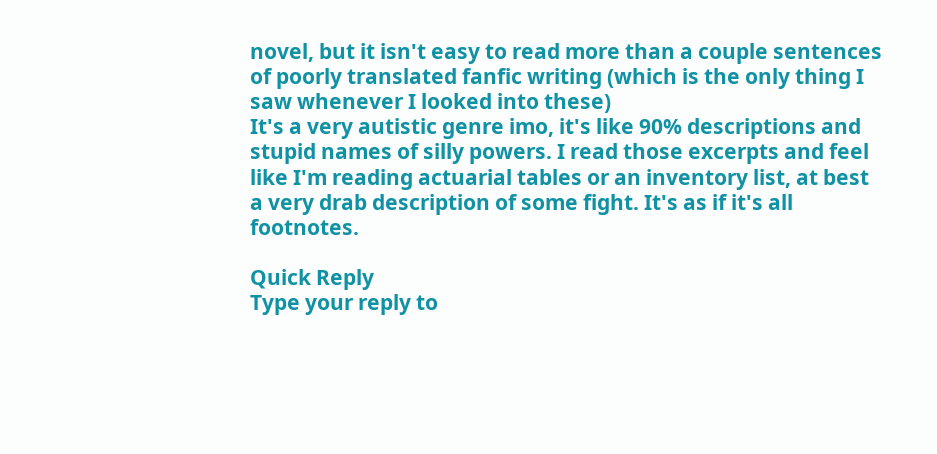novel, but it isn't easy to read more than a couple sentences of poorly translated fanfic writing (which is the only thing I saw whenever I looked into these)
It's a very autistic genre imo, it's like 90% descriptions and stupid names of silly powers. I read those excerpts and feel like I'm reading actuarial tables or an inventory list, at best a very drab description of some fight. It's as if it's all footnotes.

Quick Reply
Type your reply to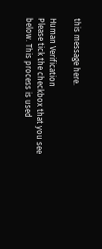this message here.

Human Verification
Please tick the checkbox that you see below. This process is used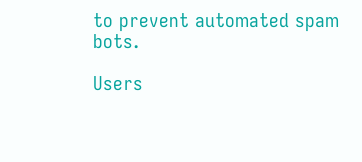to prevent automated spam bots.

Users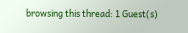browsing this thread: 1 Guest(s)